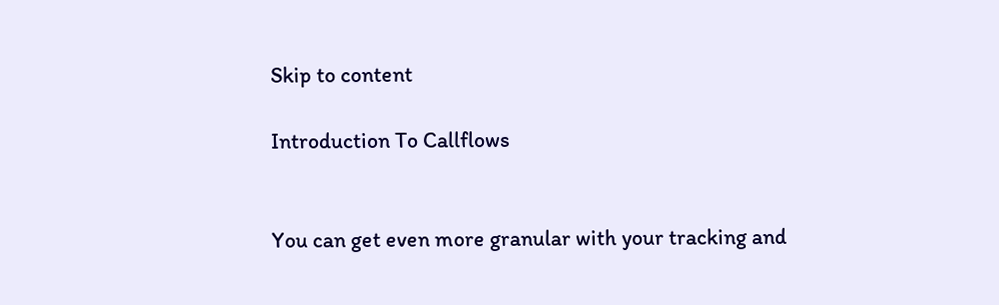Skip to content

Introduction To Callflows


You can get even more granular with your tracking and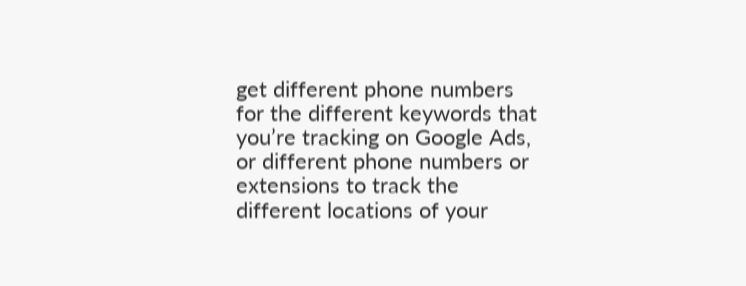get different phone numbers for the different keywords that you’re tracking on Google Ads, or different phone numbers or extensions to track the different locations of your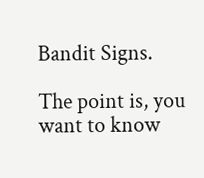Bandit Signs.

The point is, you want to know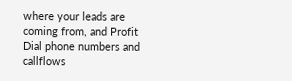where your leads are coming from, and Profit Dial phone numbers and callflows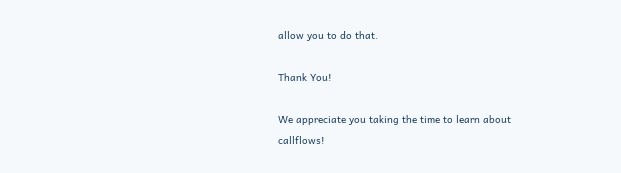allow you to do that.

Thank You!

We appreciate you taking the time to learn about callflows!